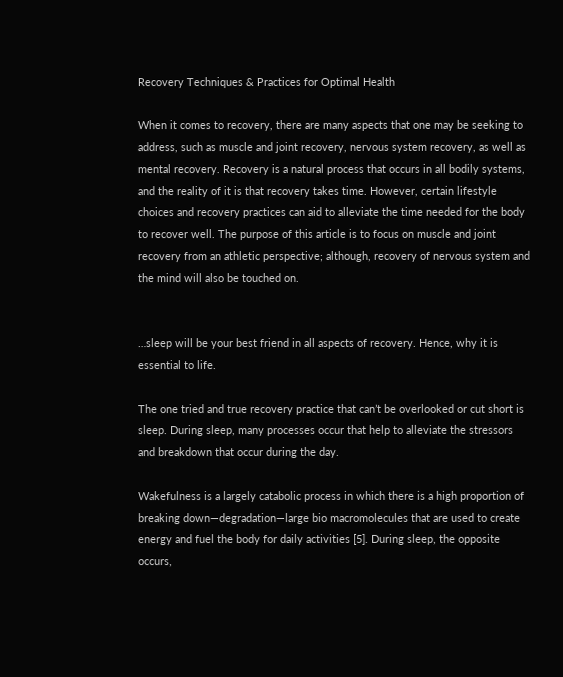Recovery Techniques & Practices for Optimal Health

When it comes to recovery, there are many aspects that one may be seeking to address, such as muscle and joint recovery, nervous system recovery, as well as mental recovery. Recovery is a natural process that occurs in all bodily systems, and the reality of it is that recovery takes time. However, certain lifestyle choices and recovery practices can aid to alleviate the time needed for the body to recover well. The purpose of this article is to focus on muscle and joint recovery from an athletic perspective; although, recovery of nervous system and the mind will also be touched on.


…sleep will be your best friend in all aspects of recovery. Hence, why it is essential to life.

The one tried and true recovery practice that can’t be overlooked or cut short is sleep. During sleep, many processes occur that help to alleviate the stressors and breakdown that occur during the day.

Wakefulness is a largely catabolic process in which there is a high proportion of breaking down—degradation—large bio macromolecules that are used to create energy and fuel the body for daily activities [5]. During sleep, the opposite occurs,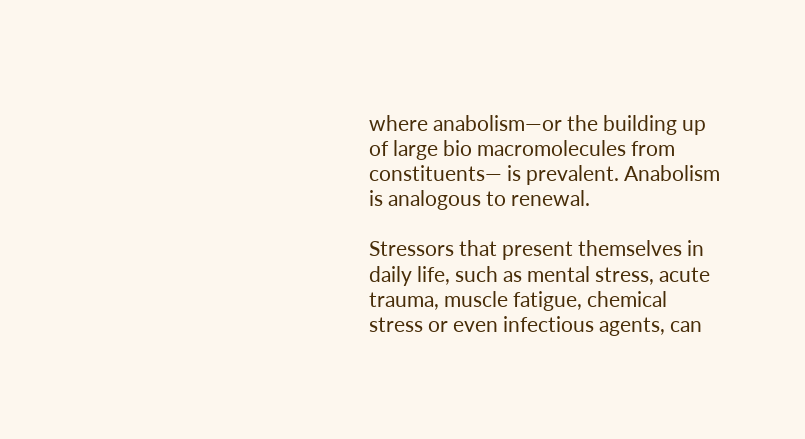where anabolism—or the building up of large bio macromolecules from constituents— is prevalent. Anabolism is analogous to renewal.

Stressors that present themselves in daily life, such as mental stress, acute trauma, muscle fatigue, chemical stress or even infectious agents, can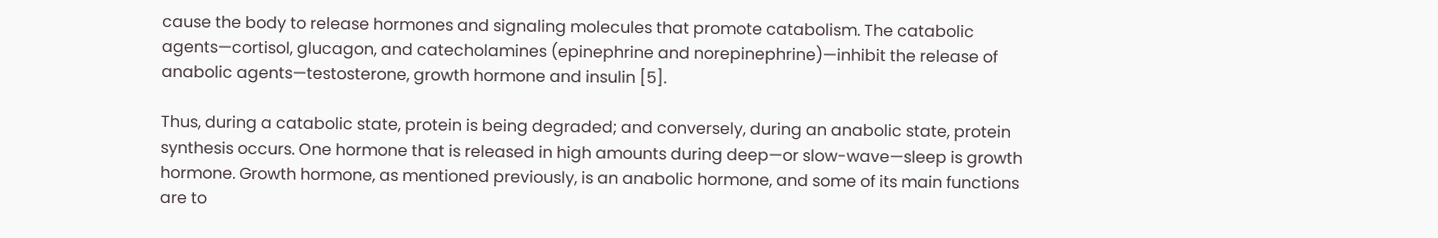cause the body to release hormones and signaling molecules that promote catabolism. The catabolic agents—cortisol, glucagon, and catecholamines (epinephrine and norepinephrine)—inhibit the release of anabolic agents—testosterone, growth hormone and insulin [5].

Thus, during a catabolic state, protein is being degraded; and conversely, during an anabolic state, protein synthesis occurs. One hormone that is released in high amounts during deep—or slow-wave—sleep is growth hormone. Growth hormone, as mentioned previously, is an anabolic hormone, and some of its main functions are to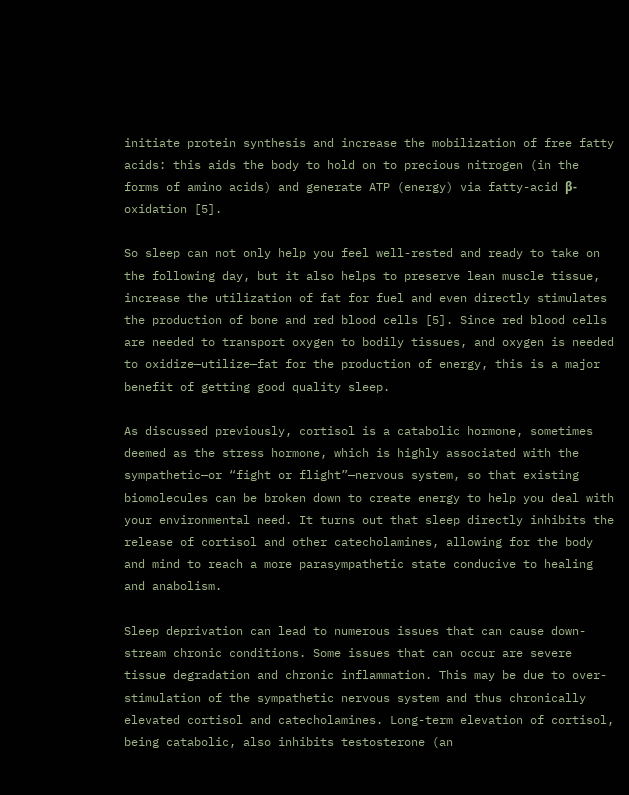initiate protein synthesis and increase the mobilization of free fatty acids: this aids the body to hold on to precious nitrogen (in the forms of amino acids) and generate ATP (energy) via fatty-acid β-oxidation [5].

So sleep can not only help you feel well-rested and ready to take on the following day, but it also helps to preserve lean muscle tissue, increase the utilization of fat for fuel and even directly stimulates the production of bone and red blood cells [5]. Since red blood cells are needed to transport oxygen to bodily tissues, and oxygen is needed to oxidize—utilize—fat for the production of energy, this is a major benefit of getting good quality sleep.

As discussed previously, cortisol is a catabolic hormone, sometimes deemed as the stress hormone, which is highly associated with the sympathetic—or “fight or flight”—nervous system, so that existing biomolecules can be broken down to create energy to help you deal with your environmental need. It turns out that sleep directly inhibits the release of cortisol and other catecholamines, allowing for the body and mind to reach a more parasympathetic state conducive to healing and anabolism.

Sleep deprivation can lead to numerous issues that can cause down-stream chronic conditions. Some issues that can occur are severe tissue degradation and chronic inflammation. This may be due to over-stimulation of the sympathetic nervous system and thus chronically elevated cortisol and catecholamines. Long-term elevation of cortisol, being catabolic, also inhibits testosterone (an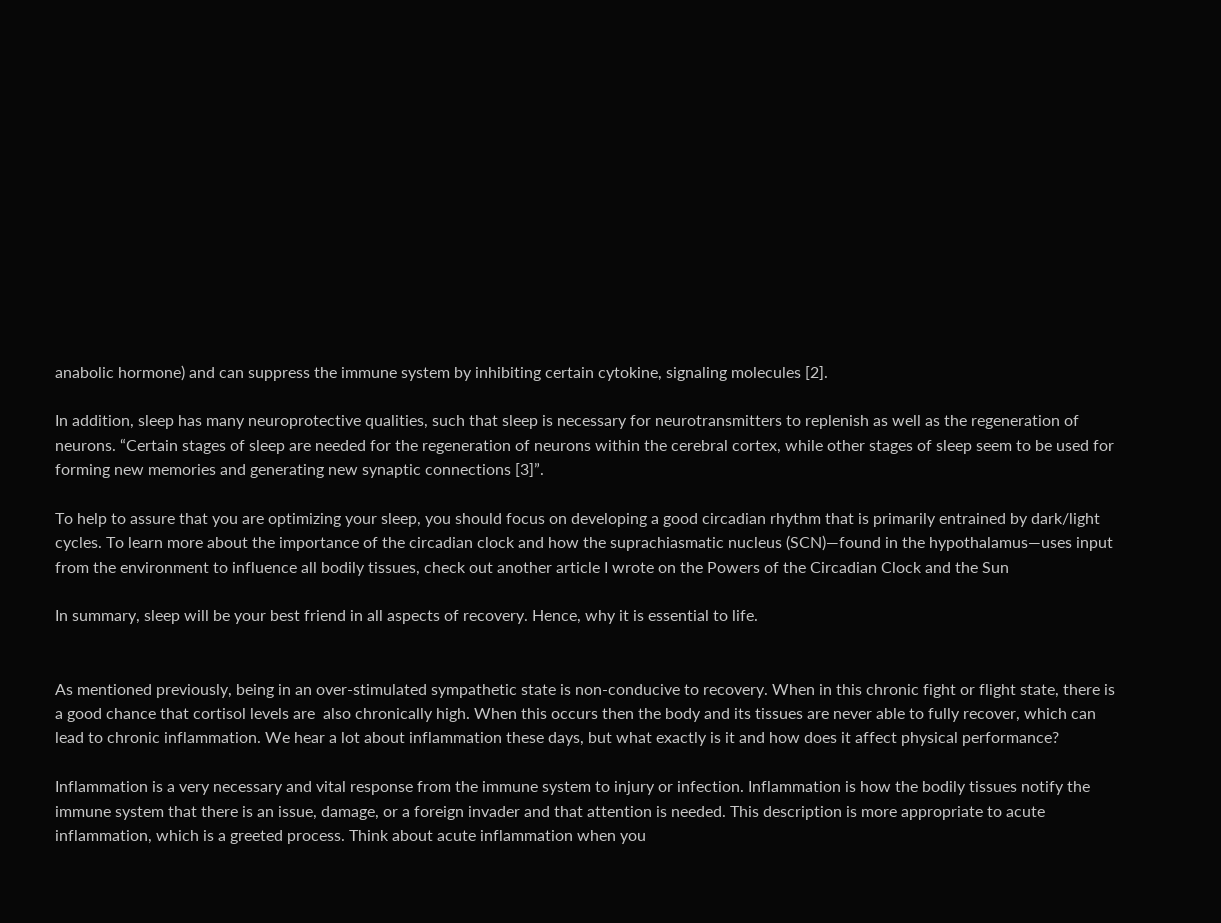anabolic hormone) and can suppress the immune system by inhibiting certain cytokine, signaling molecules [2].

In addition, sleep has many neuroprotective qualities, such that sleep is necessary for neurotransmitters to replenish as well as the regeneration of neurons. “Certain stages of sleep are needed for the regeneration of neurons within the cerebral cortex, while other stages of sleep seem to be used for forming new memories and generating new synaptic connections [3]”.

To help to assure that you are optimizing your sleep, you should focus on developing a good circadian rhythm that is primarily entrained by dark/light cycles. To learn more about the importance of the circadian clock and how the suprachiasmatic nucleus (SCN)—found in the hypothalamus—uses input from the environment to influence all bodily tissues, check out another article I wrote on the Powers of the Circadian Clock and the Sun

In summary, sleep will be your best friend in all aspects of recovery. Hence, why it is essential to life.


As mentioned previously, being in an over-stimulated sympathetic state is non-conducive to recovery. When in this chronic fight or flight state, there is a good chance that cortisol levels are  also chronically high. When this occurs then the body and its tissues are never able to fully recover, which can lead to chronic inflammation. We hear a lot about inflammation these days, but what exactly is it and how does it affect physical performance?

Inflammation is a very necessary and vital response from the immune system to injury or infection. Inflammation is how the bodily tissues notify the immune system that there is an issue, damage, or a foreign invader and that attention is needed. This description is more appropriate to acute inflammation, which is a greeted process. Think about acute inflammation when you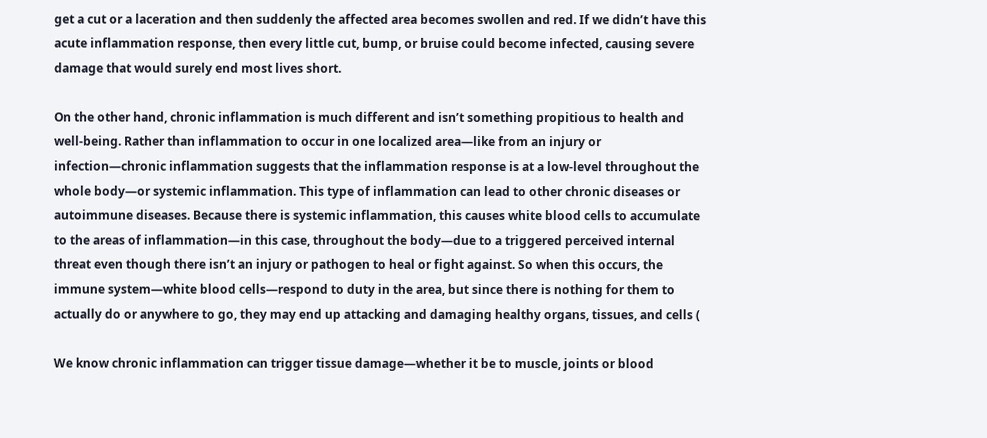get a cut or a laceration and then suddenly the affected area becomes swollen and red. If we didn’t have this acute inflammation response, then every little cut, bump, or bruise could become infected, causing severe damage that would surely end most lives short.

On the other hand, chronic inflammation is much different and isn’t something propitious to health and well-being. Rather than inflammation to occur in one localized area—like from an injury or infection—chronic inflammation suggests that the inflammation response is at a low-level throughout the whole body—or systemic inflammation. This type of inflammation can lead to other chronic diseases or autoimmune diseases. Because there is systemic inflammation, this causes white blood cells to accumulate to the areas of inflammation—in this case, throughout the body—due to a triggered perceived internal threat even though there isn’t an injury or pathogen to heal or fight against. So when this occurs, the immune system—white blood cells—respond to duty in the area, but since there is nothing for them to actually do or anywhere to go, they may end up attacking and damaging healthy organs, tissues, and cells (

We know chronic inflammation can trigger tissue damage—whether it be to muscle, joints or blood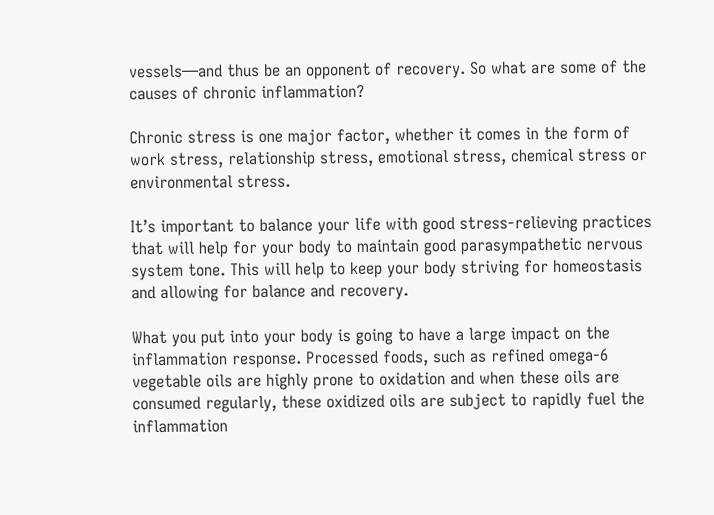vessels—and thus be an opponent of recovery. So what are some of the causes of chronic inflammation?

Chronic stress is one major factor, whether it comes in the form of work stress, relationship stress, emotional stress, chemical stress or environmental stress.

It’s important to balance your life with good stress-relieving practices that will help for your body to maintain good parasympathetic nervous system tone. This will help to keep your body striving for homeostasis and allowing for balance and recovery.

What you put into your body is going to have a large impact on the inflammation response. Processed foods, such as refined omega-6 vegetable oils are highly prone to oxidation and when these oils are consumed regularly, these oxidized oils are subject to rapidly fuel the inflammation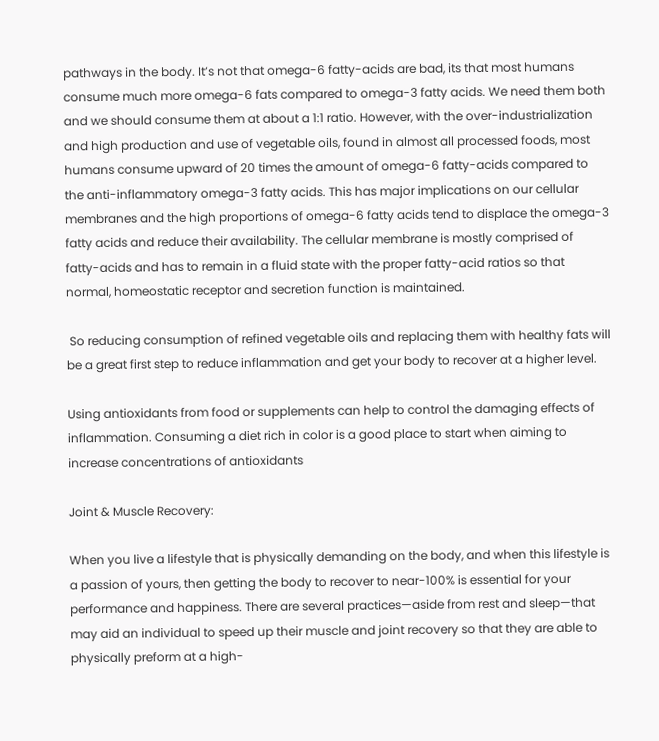pathways in the body. It’s not that omega-6 fatty-acids are bad, its that most humans consume much more omega-6 fats compared to omega-3 fatty acids. We need them both and we should consume them at about a 1:1 ratio. However, with the over-industrialization and high production and use of vegetable oils, found in almost all processed foods, most humans consume upward of 20 times the amount of omega-6 fatty-acids compared to the anti-inflammatory omega-3 fatty acids. This has major implications on our cellular membranes and the high proportions of omega-6 fatty acids tend to displace the omega-3 fatty acids and reduce their availability. The cellular membrane is mostly comprised of fatty-acids and has to remain in a fluid state with the proper fatty-acid ratios so that normal, homeostatic receptor and secretion function is maintained.

 So reducing consumption of refined vegetable oils and replacing them with healthy fats will be a great first step to reduce inflammation and get your body to recover at a higher level.

Using antioxidants from food or supplements can help to control the damaging effects of inflammation. Consuming a diet rich in color is a good place to start when aiming to increase concentrations of antioxidants

Joint & Muscle Recovery:

When you live a lifestyle that is physically demanding on the body, and when this lifestyle is a passion of yours, then getting the body to recover to near-100% is essential for your performance and happiness. There are several practices—aside from rest and sleep—that may aid an individual to speed up their muscle and joint recovery so that they are able to physically preform at a high-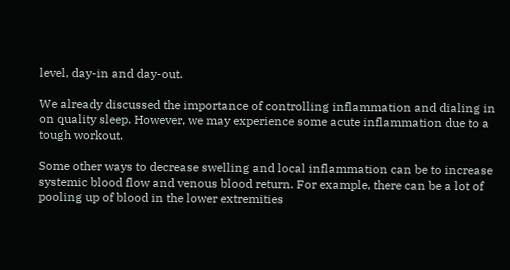level, day-in and day-out.

We already discussed the importance of controlling inflammation and dialing in on quality sleep. However, we may experience some acute inflammation due to a tough workout.

Some other ways to decrease swelling and local inflammation can be to increase systemic blood flow and venous blood return. For example, there can be a lot of pooling up of blood in the lower extremities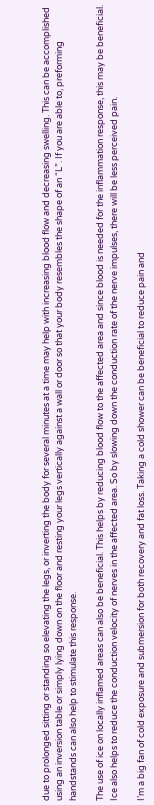due to prolonged sitting or standing so elevating the legs, or inverting the body for several minutes at a time may help with increasing blood flow and decreasing swelling. This can be accomplished using an inversion table or simply lying down on the floor and resting your legs vertically against a wall or door so that your body resembles the shape of an “L”. If you are able to, preforming handstands can also help to stimulate this response.

The use of ice on locally inflamed areas can also be beneficial. This helps by reducing blood flow to the affected area and since blood is needed for the inflammation response, this may be beneficial. Ice also helps to reduce the conduction velocity of nerves in the affected area. So by slowing down the conduction rate of the nerve impulses, there will be less perceived pain.

I’m a big fan of cold exposure and submersion for both recovery and fat loss. Taking a cold shower can be beneficial to reduce pain and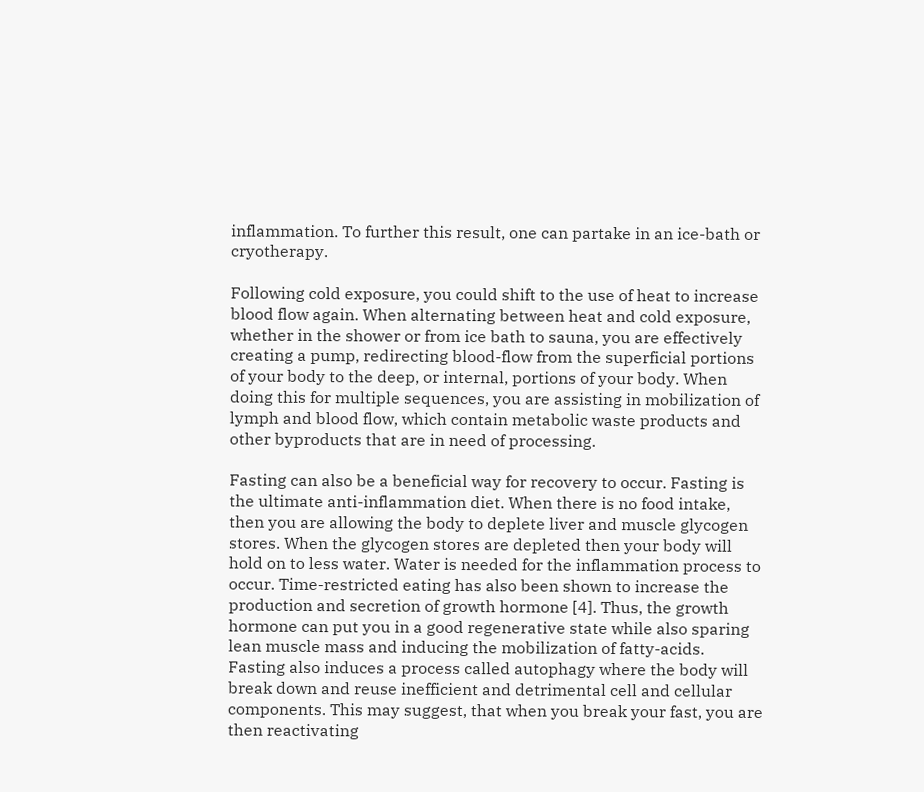inflammation. To further this result, one can partake in an ice-bath or cryotherapy.

Following cold exposure, you could shift to the use of heat to increase blood flow again. When alternating between heat and cold exposure, whether in the shower or from ice bath to sauna, you are effectively creating a pump, redirecting blood-flow from the superficial portions of your body to the deep, or internal, portions of your body. When doing this for multiple sequences, you are assisting in mobilization of lymph and blood flow, which contain metabolic waste products and other byproducts that are in need of processing.

Fasting can also be a beneficial way for recovery to occur. Fasting is the ultimate anti-inflammation diet. When there is no food intake, then you are allowing the body to deplete liver and muscle glycogen stores. When the glycogen stores are depleted then your body will hold on to less water. Water is needed for the inflammation process to occur. Time-restricted eating has also been shown to increase the production and secretion of growth hormone [4]. Thus, the growth hormone can put you in a good regenerative state while also sparing lean muscle mass and inducing the mobilization of fatty-acids.  Fasting also induces a process called autophagy where the body will break down and reuse inefficient and detrimental cell and cellular components. This may suggest, that when you break your fast, you are then reactivating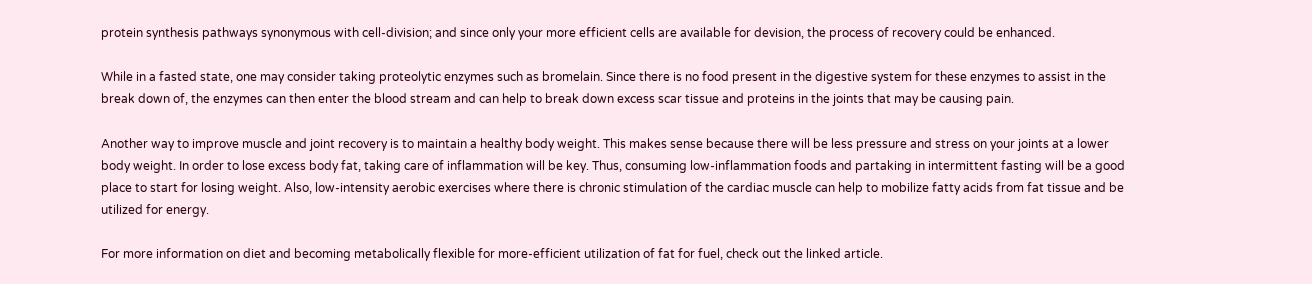protein synthesis pathways synonymous with cell-division; and since only your more efficient cells are available for devision, the process of recovery could be enhanced.

While in a fasted state, one may consider taking proteolytic enzymes such as bromelain. Since there is no food present in the digestive system for these enzymes to assist in the break down of, the enzymes can then enter the blood stream and can help to break down excess scar tissue and proteins in the joints that may be causing pain.

Another way to improve muscle and joint recovery is to maintain a healthy body weight. This makes sense because there will be less pressure and stress on your joints at a lower body weight. In order to lose excess body fat, taking care of inflammation will be key. Thus, consuming low-inflammation foods and partaking in intermittent fasting will be a good place to start for losing weight. Also, low-intensity aerobic exercises where there is chronic stimulation of the cardiac muscle can help to mobilize fatty acids from fat tissue and be utilized for energy.

For more information on diet and becoming metabolically flexible for more-efficient utilization of fat for fuel, check out the linked article.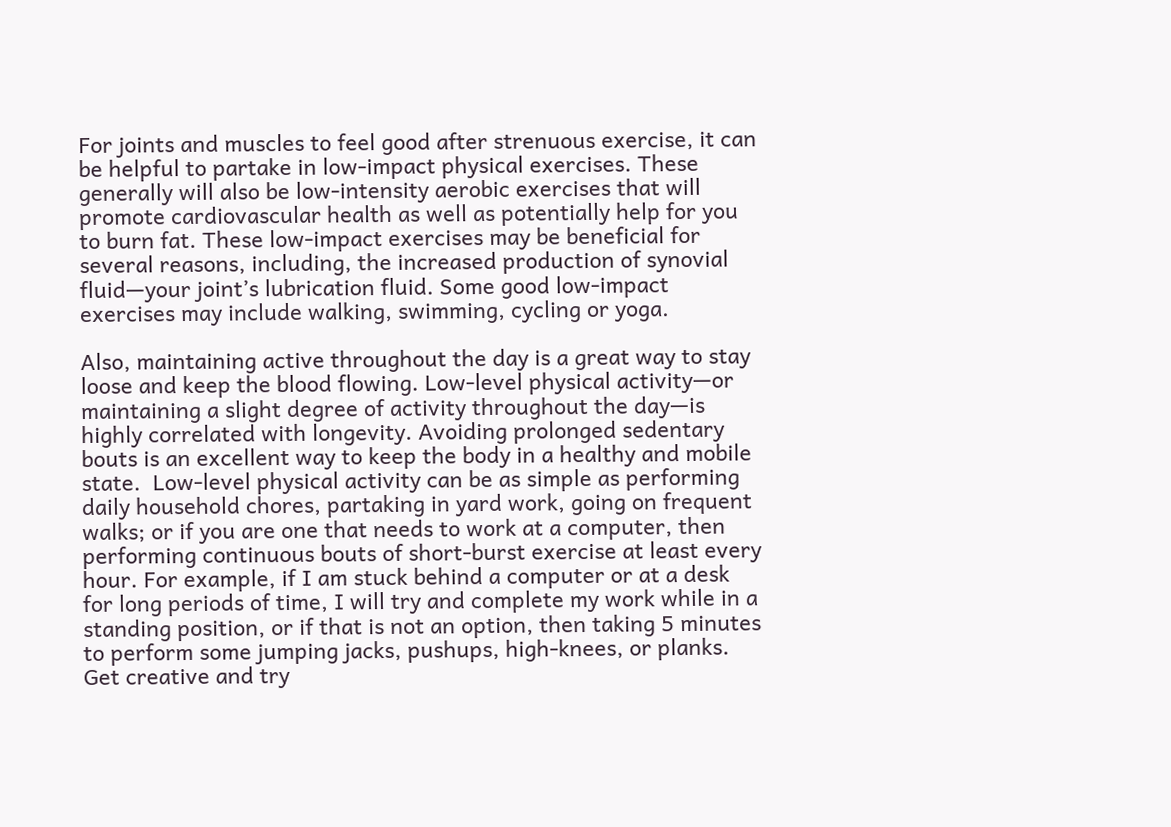For joints and muscles to feel good after strenuous exercise, it can be helpful to partake in low-impact physical exercises. These generally will also be low-intensity aerobic exercises that will promote cardiovascular health as well as potentially help for you to burn fat. These low-impact exercises may be beneficial for several reasons, including, the increased production of synovial fluid—your joint’s lubrication fluid. Some good low-impact exercises may include walking, swimming, cycling or yoga.

Also, maintaining active throughout the day is a great way to stay loose and keep the blood flowing. Low-level physical activity—or maintaining a slight degree of activity throughout the day—is highly correlated with longevity. Avoiding prolonged sedentary bouts is an excellent way to keep the body in a healthy and mobile state.  Low-level physical activity can be as simple as performing daily household chores, partaking in yard work, going on frequent walks; or if you are one that needs to work at a computer, then performing continuous bouts of short-burst exercise at least every hour. For example, if I am stuck behind a computer or at a desk for long periods of time, I will try and complete my work while in a standing position, or if that is not an option, then taking 5 minutes to perform some jumping jacks, pushups, high-knees, or planks. Get creative and try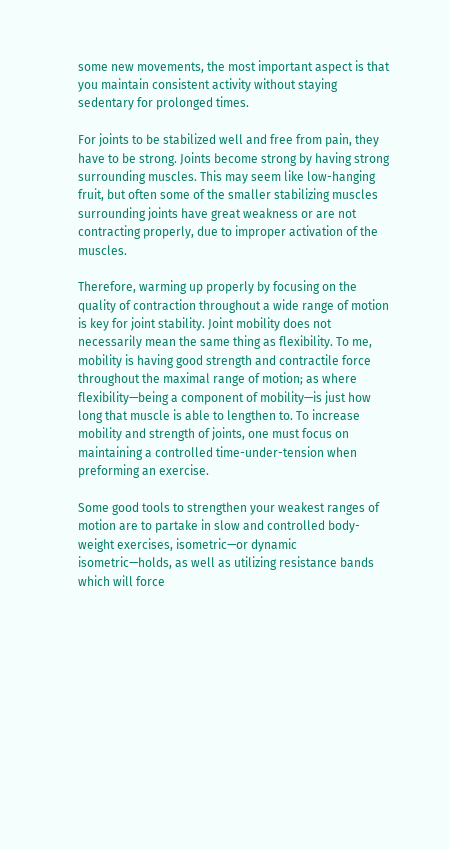some new movements, the most important aspect is that you maintain consistent activity without staying sedentary for prolonged times.

For joints to be stabilized well and free from pain, they have to be strong. Joints become strong by having strong surrounding muscles. This may seem like low-hanging fruit, but often some of the smaller stabilizing muscles surrounding joints have great weakness or are not contracting properly, due to improper activation of the muscles.

Therefore, warming up properly by focusing on the quality of contraction throughout a wide range of motion is key for joint stability. Joint mobility does not necessarily mean the same thing as flexibility. To me, mobility is having good strength and contractile force throughout the maximal range of motion; as where flexibility—being a component of mobility—is just how long that muscle is able to lengthen to. To increase mobility and strength of joints, one must focus on maintaining a controlled time-under-tension when preforming an exercise.

Some good tools to strengthen your weakest ranges of motion are to partake in slow and controlled body-weight exercises, isometric—or dynamic isometric—holds, as well as utilizing resistance bands which will force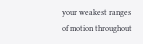your weakest ranges of motion throughout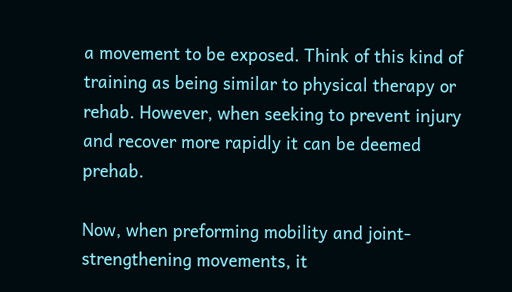a movement to be exposed. Think of this kind of training as being similar to physical therapy or rehab. However, when seeking to prevent injury and recover more rapidly it can be deemed prehab.

Now, when preforming mobility and joint-strengthening movements, it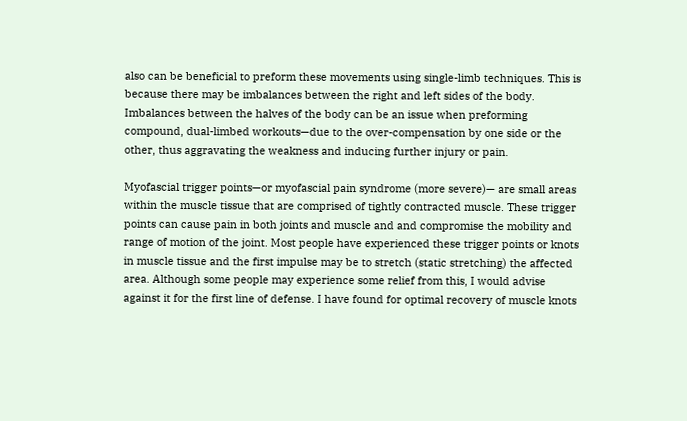also can be beneficial to preform these movements using single-limb techniques. This is because there may be imbalances between the right and left sides of the body. Imbalances between the halves of the body can be an issue when preforming compound, dual-limbed workouts—due to the over-compensation by one side or the other, thus aggravating the weakness and inducing further injury or pain.

Myofascial trigger points—or myofascial pain syndrome (more severe)— are small areas within the muscle tissue that are comprised of tightly contracted muscle. These trigger points can cause pain in both joints and muscle and and compromise the mobility and range of motion of the joint. Most people have experienced these trigger points or knots in muscle tissue and the first impulse may be to stretch (static stretching) the affected area. Although some people may experience some relief from this, I would advise against it for the first line of defense. I have found for optimal recovery of muscle knots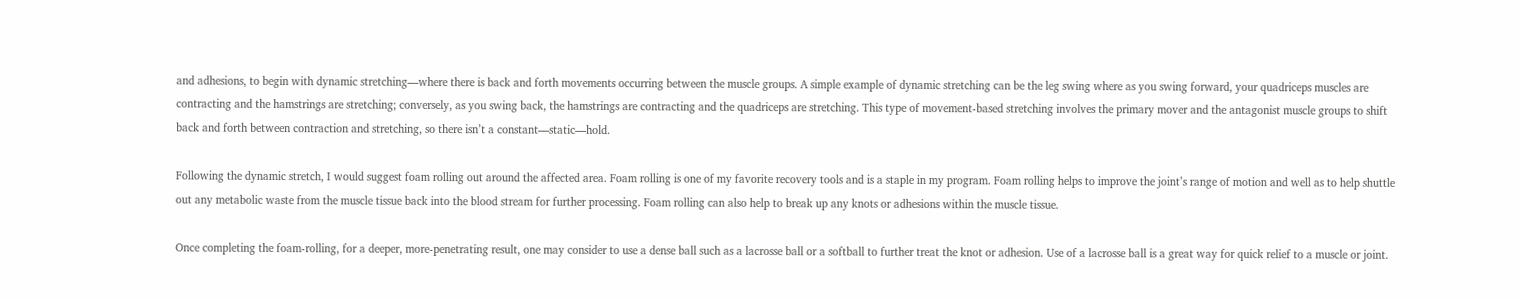and adhesions, to begin with dynamic stretching—where there is back and forth movements occurring between the muscle groups. A simple example of dynamic stretching can be the leg swing where as you swing forward, your quadriceps muscles are contracting and the hamstrings are stretching; conversely, as you swing back, the hamstrings are contracting and the quadriceps are stretching. This type of movement-based stretching involves the primary mover and the antagonist muscle groups to shift back and forth between contraction and stretching, so there isn’t a constant—static—hold.

Following the dynamic stretch, I would suggest foam rolling out around the affected area. Foam rolling is one of my favorite recovery tools and is a staple in my program. Foam rolling helps to improve the joint’s range of motion and well as to help shuttle out any metabolic waste from the muscle tissue back into the blood stream for further processing. Foam rolling can also help to break up any knots or adhesions within the muscle tissue.

Once completing the foam-rolling, for a deeper, more-penetrating result, one may consider to use a dense ball such as a lacrosse ball or a softball to further treat the knot or adhesion. Use of a lacrosse ball is a great way for quick relief to a muscle or joint.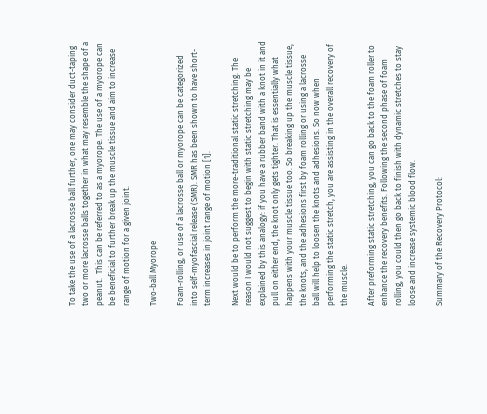To take the use of a lacrosse ball further, one may consider duct-taping two or more lacrosse balls together in what may resemble the shape of a peanut.  This can be referred to as a myorope. The use of a myorope can be beneficial to further break up the muscle tissue and aim to increase range of motion for a given joint.

Two-ball Myorope

Foam-rolling, or use of a lacrosse ball or myorope can be categorized into self-myofascial release (SMR). SMR has been shown to have short-term increases in joint range of motion [1].

Next would be to perform the more-traditional static stretching. The reason I would not suggest to begin with static stretching may be explained by this analogy: if you have a rubber band with a knot in it and pull on either end, the knot only gets tighter. That is essentially what happens with your muscle tissue too. So breaking up the muscle tissue, the knots, and the adhesions first by foam rolling or using a lacrosse ball will help to loosen the knots and adhesions. So now when performing the static stretch, you are assisting in the overall recovery of the muscle.

After preforming static stretching, you can go back to the foam roller to enhance the recovery benefits. Following the second phase of foam rolling, you could then go back to finish with dynamic stretches to stay loose and increase systemic blood flow.

Summary of the Recovery Protocol: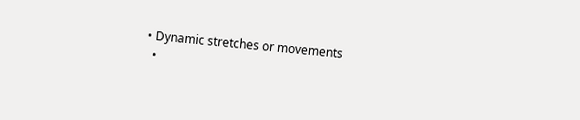• Dynamic stretches or movements
  •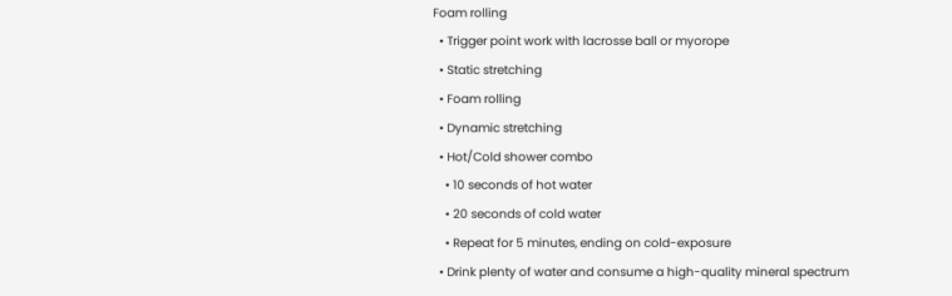Foam rolling
  • Trigger point work with lacrosse ball or myorope
  • Static stretching
  • Foam rolling
  • Dynamic stretching
  • Hot/Cold shower combo
    • 10 seconds of hot water
    • 20 seconds of cold water
    • Repeat for 5 minutes, ending on cold-exposure
  • Drink plenty of water and consume a high-quality mineral spectrum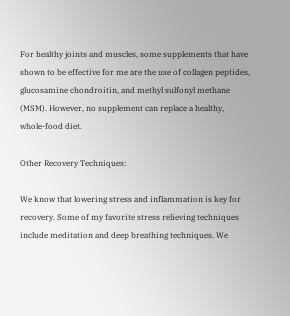For healthy joints and muscles, some supplements that have shown to be effective for me are the use of collagen peptides, glucosamine chondroitin, and methyl sulfonyl methane (MSM). However, no supplement can replace a healthy, whole-food diet.

Other Recovery Techniques:

We know that lowering stress and inflammation is key for recovery. Some of my favorite stress relieving techniques include meditation and deep breathing techniques. We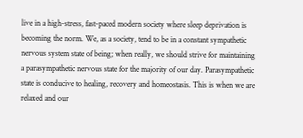live in a high-stress, fast-paced modern society where sleep deprivation is becoming the norm. We, as a society, tend to be in a constant sympathetic nervous system state of being; when really, we should strive for maintaining a parasympathetic nervous state for the majority of our day. Parasympathetic state is conducive to healing, recovery and homeostasis. This is when we are relaxed and our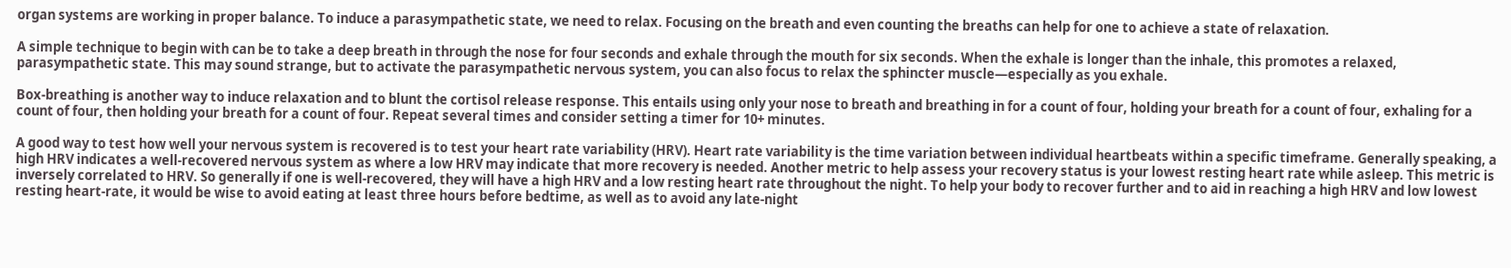organ systems are working in proper balance. To induce a parasympathetic state, we need to relax. Focusing on the breath and even counting the breaths can help for one to achieve a state of relaxation.

A simple technique to begin with can be to take a deep breath in through the nose for four seconds and exhale through the mouth for six seconds. When the exhale is longer than the inhale, this promotes a relaxed, parasympathetic state. This may sound strange, but to activate the parasympathetic nervous system, you can also focus to relax the sphincter muscle—especially as you exhale.

Box-breathing is another way to induce relaxation and to blunt the cortisol release response. This entails using only your nose to breath and breathing in for a count of four, holding your breath for a count of four, exhaling for a count of four, then holding your breath for a count of four. Repeat several times and consider setting a timer for 10+ minutes.

A good way to test how well your nervous system is recovered is to test your heart rate variability (HRV). Heart rate variability is the time variation between individual heartbeats within a specific timeframe. Generally speaking, a high HRV indicates a well-recovered nervous system as where a low HRV may indicate that more recovery is needed. Another metric to help assess your recovery status is your lowest resting heart rate while asleep. This metric is inversely correlated to HRV. So generally if one is well-recovered, they will have a high HRV and a low resting heart rate throughout the night. To help your body to recover further and to aid in reaching a high HRV and low lowest resting heart-rate, it would be wise to avoid eating at least three hours before bedtime, as well as to avoid any late-night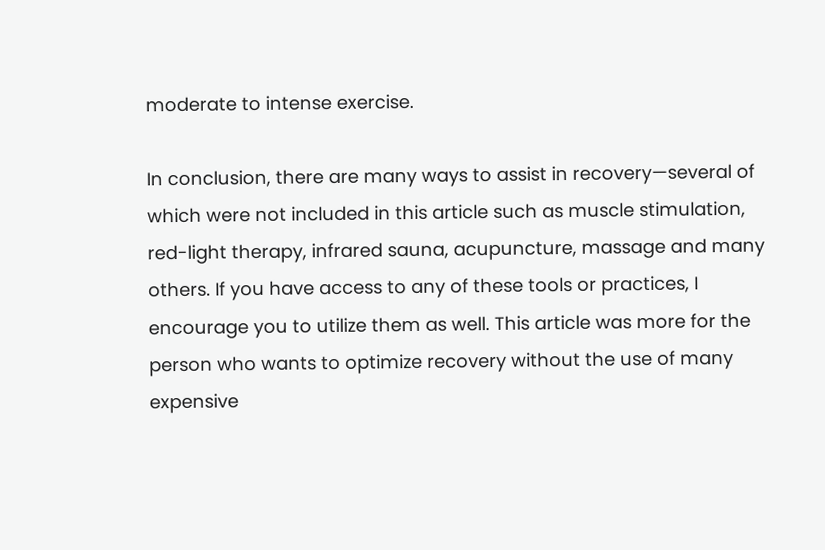moderate to intense exercise.

In conclusion, there are many ways to assist in recovery—several of which were not included in this article such as muscle stimulation, red-light therapy, infrared sauna, acupuncture, massage and many others. If you have access to any of these tools or practices, I encourage you to utilize them as well. This article was more for the person who wants to optimize recovery without the use of many expensive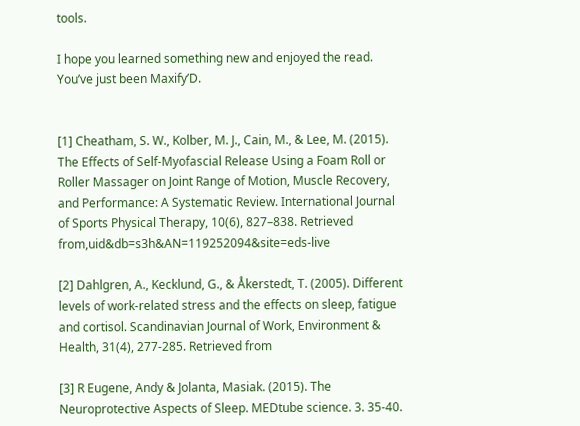tools.

I hope you learned something new and enjoyed the read. You’ve just been Maxify’D.


[1] Cheatham, S. W., Kolber, M. J., Cain, M., & Lee, M. (2015). The Effects of Self-Myofascial Release Using a Foam Roll or Roller Massager on Joint Range of Motion, Muscle Recovery, and Performance: A Systematic Review. International Journal of Sports Physical Therapy, 10(6), 827–838. Retrieved from,uid&db=s3h&AN=119252094&site=eds-live

[2] Dahlgren, A., Kecklund, G., & Åkerstedt, T. (2005). Different levels of work-related stress and the effects on sleep, fatigue and cortisol. Scandinavian Journal of Work, Environment & Health, 31(4), 277-285. Retrieved from

[3] R Eugene, Andy & Jolanta, Masiak. (2015). The Neuroprotective Aspects of Sleep. MEDtube science. 3. 35-40.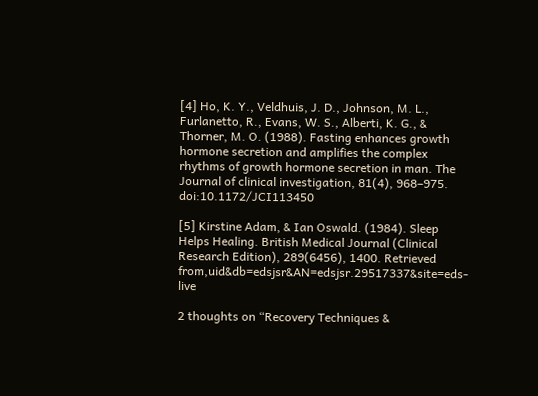[4] Ho, K. Y., Veldhuis, J. D., Johnson, M. L., Furlanetto, R., Evans, W. S., Alberti, K. G., & Thorner, M. O. (1988). Fasting enhances growth hormone secretion and amplifies the complex rhythms of growth hormone secretion in man. The Journal of clinical investigation, 81(4), 968–975. doi:10.1172/JCI113450

[5] Kirstine Adam, & Ian Oswald. (1984). Sleep Helps Healing. British Medical Journal (Clinical Research Edition), 289(6456), 1400. Retrieved from,uid&db=edsjsr&AN=edsjsr.29517337&site=eds-live

2 thoughts on “Recovery Techniques &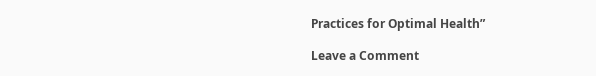Practices for Optimal Health”

Leave a Comment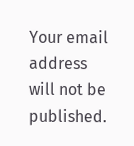Your email address will not be published.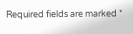Required fields are marked *